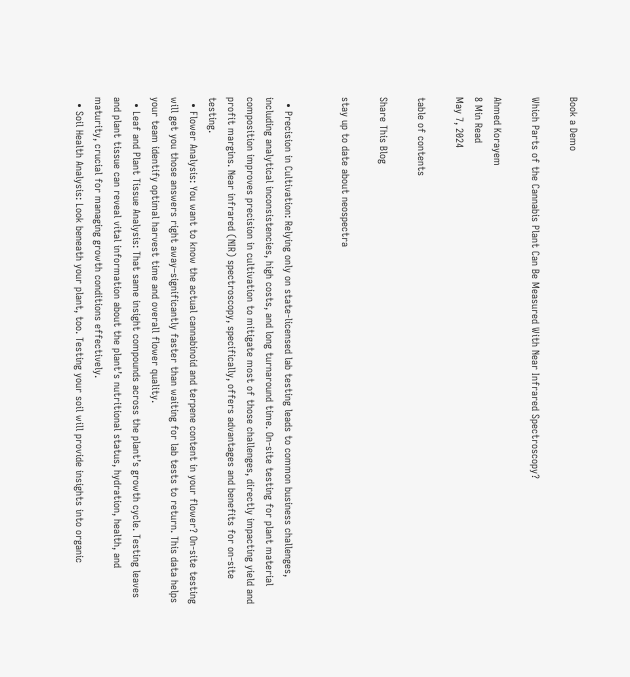Book a Demo

Which Parts of the Cannabis Plant Can Be Measured With Near Infrared Spectroscopy?

Ahmed Korayem
8 Min Read
May 7, 2024

table of contents

Share This Blog

stay up to date about neospectra


  • Precision in Cultivation: Relying only on state-licensed lab testing leads to common business challenges, including analytical inconsistencies, high costs, and long turnaround time. On-site testing for plant material composition improves precision in cultivation to mitigate most of those challenges, directly impacting yield and profit margins. Near infrared (NIR) spectroscopy, specifically, offers advantages and benefits for on-site testing.
  • Flower Analysis: You want to know the actual cannabinoid and terpene content in your flower? On-site testing will get you those answers right away–significantly faster than waiting for lab tests to return. This data helps your team identify optimal harvest time and overall flower quality.
  • Leaf and Plant Tissue Analysis: That same insight compounds across the plant’s growth cycle. Testing leaves and plant tissue can reveal vital information about the plant’s nutritional status, hydration, health, and maturity, crucial for managing growth conditions effectively.
  • Soil Health Analysis: Look beneath your plant, too. Testing your soil will provide insights into organic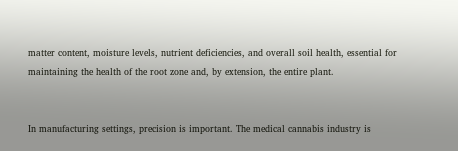matter content, moisture levels, nutrient deficiencies, and overall soil health, essential for maintaining the health of the root zone and, by extension, the entire plant.


In manufacturing settings, precision is important. The medical cannabis industry is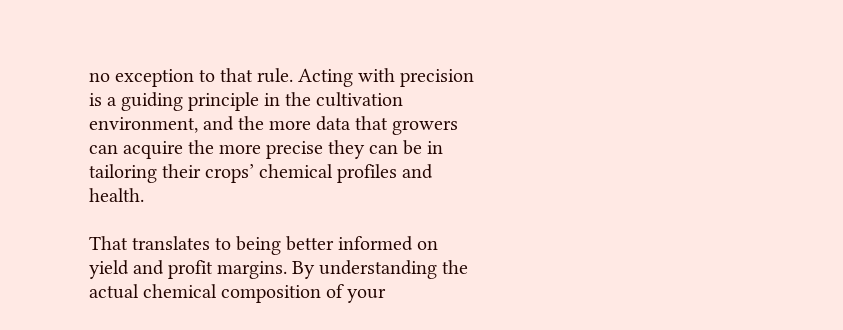no exception to that rule. Acting with precision is a guiding principle in the cultivation environment, and the more data that growers can acquire the more precise they can be in tailoring their crops’ chemical profiles and health.

That translates to being better informed on yield and profit margins. By understanding the actual chemical composition of your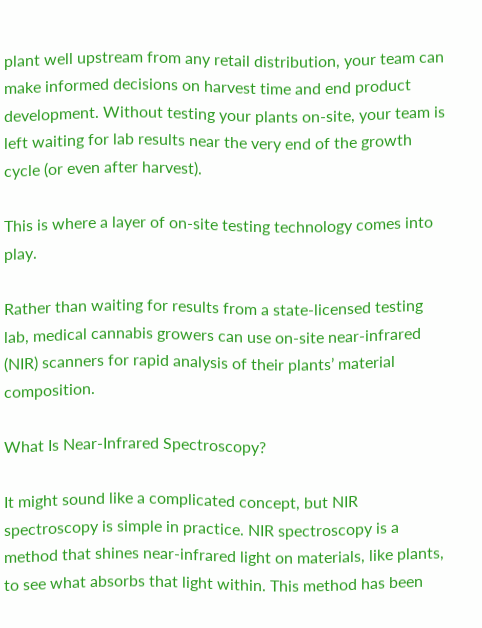plant well upstream from any retail distribution, your team can make informed decisions on harvest time and end product development. Without testing your plants on-site, your team is left waiting for lab results near the very end of the growth cycle (or even after harvest).

This is where a layer of on-site testing technology comes into play.

Rather than waiting for results from a state-licensed testing lab, medical cannabis growers can use on-site near-infrared (NIR) scanners for rapid analysis of their plants’ material composition.

What Is Near-Infrared Spectroscopy?

It might sound like a complicated concept, but NIR spectroscopy is simple in practice. NIR spectroscopy is a method that shines near-infrared light on materials, like plants, to see what absorbs that light within. This method has been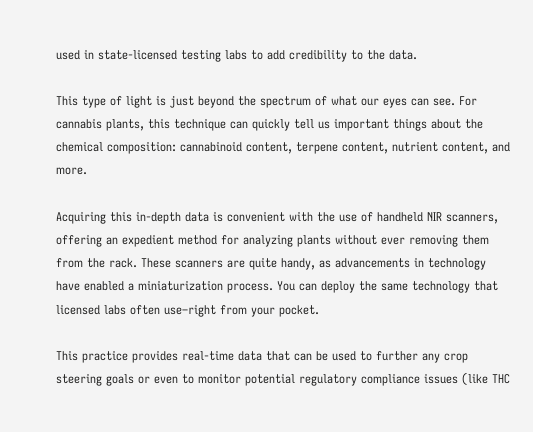used in state-licensed testing labs to add credibility to the data.

This type of light is just beyond the spectrum of what our eyes can see. For cannabis plants, this technique can quickly tell us important things about the chemical composition: cannabinoid content, terpene content, nutrient content, and more.

Acquiring this in-depth data is convenient with the use of handheld NIR scanners, offering an expedient method for analyzing plants without ever removing them from the rack. These scanners are quite handy, as advancements in technology have enabled a miniaturization process. You can deploy the same technology that licensed labs often use–right from your pocket.

This practice provides real-time data that can be used to further any crop steering goals or even to monitor potential regulatory compliance issues (like THC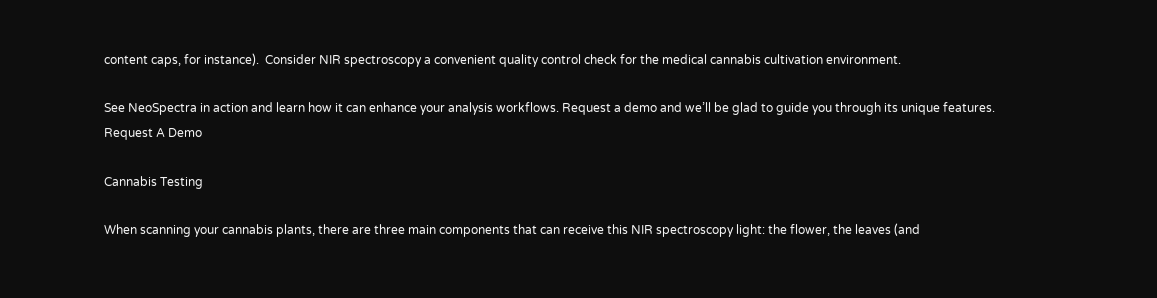content caps, for instance).  Consider NIR spectroscopy a convenient quality control check for the medical cannabis cultivation environment.

See NeoSpectra in action and learn how it can enhance your analysis workflows. Request a demo and we’ll be glad to guide you through its unique features.
Request A Demo

Cannabis Testing

When scanning your cannabis plants, there are three main components that can receive this NIR spectroscopy light: the flower, the leaves (and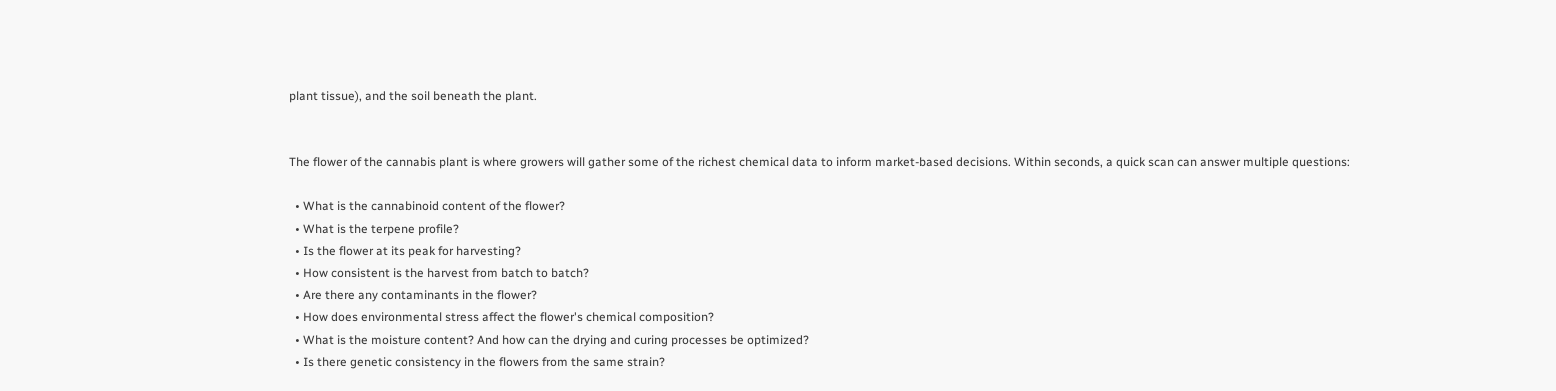plant tissue), and the soil beneath the plant.


The flower of the cannabis plant is where growers will gather some of the richest chemical data to inform market-based decisions. Within seconds, a quick scan can answer multiple questions:

  • What is the cannabinoid content of the flower?
  • What is the terpene profile?
  • Is the flower at its peak for harvesting?
  • How consistent is the harvest from batch to batch?
  • Are there any contaminants in the flower?
  • How does environmental stress affect the flower's chemical composition?
  • What is the moisture content? And how can the drying and curing processes be optimized?
  • Is there genetic consistency in the flowers from the same strain?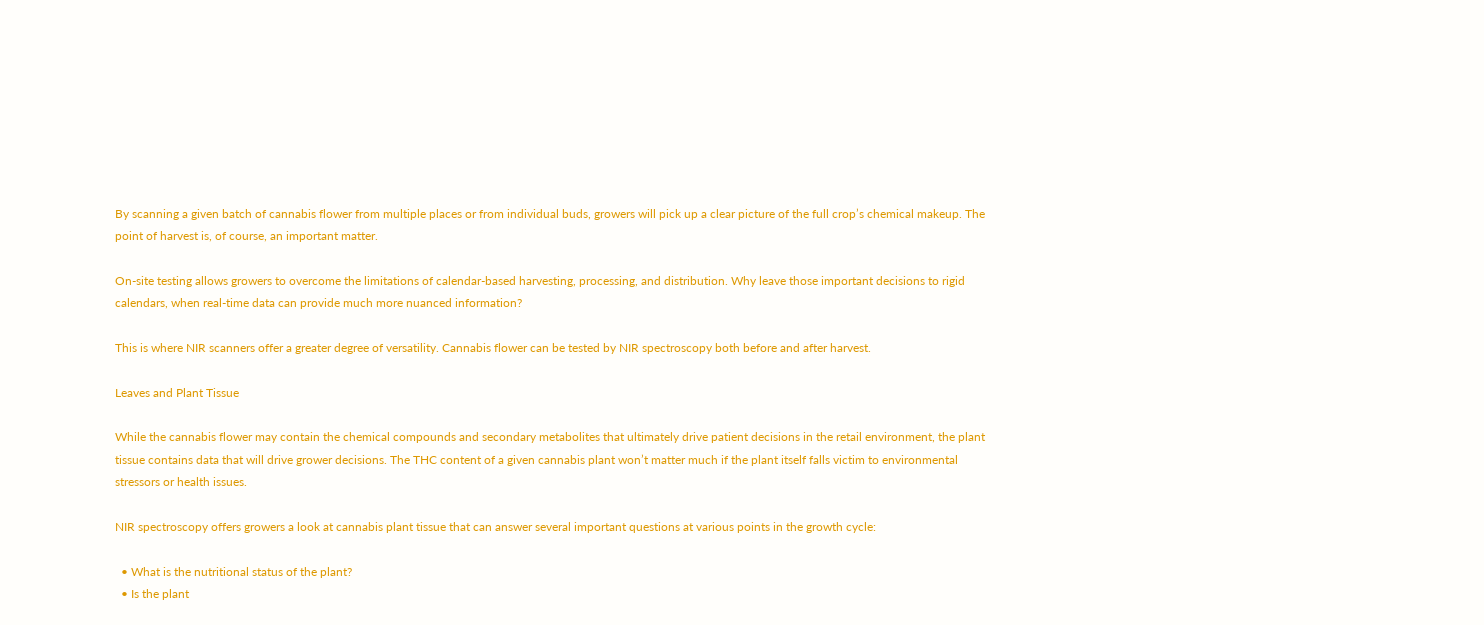By scanning a given batch of cannabis flower from multiple places or from individual buds, growers will pick up a clear picture of the full crop’s chemical makeup. The point of harvest is, of course, an important matter.

On-site testing allows growers to overcome the limitations of calendar-based harvesting, processing, and distribution. Why leave those important decisions to rigid calendars, when real-time data can provide much more nuanced information?

This is where NIR scanners offer a greater degree of versatility. Cannabis flower can be tested by NIR spectroscopy both before and after harvest.

Leaves and Plant Tissue

While the cannabis flower may contain the chemical compounds and secondary metabolites that ultimately drive patient decisions in the retail environment, the plant tissue contains data that will drive grower decisions. The THC content of a given cannabis plant won’t matter much if the plant itself falls victim to environmental stressors or health issues.

NIR spectroscopy offers growers a look at cannabis plant tissue that can answer several important questions at various points in the growth cycle:

  • What is the nutritional status of the plant?
  • Is the plant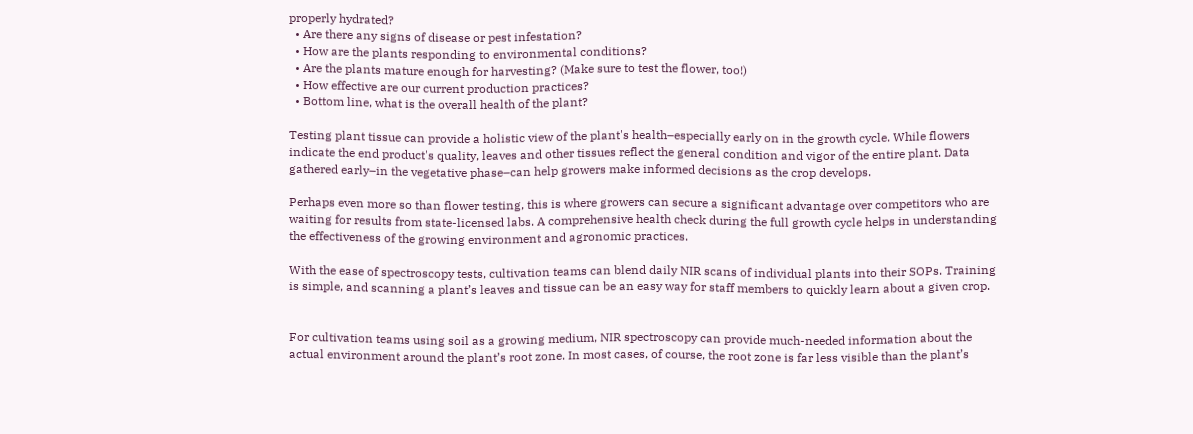properly hydrated?
  • Are there any signs of disease or pest infestation?
  • How are the plants responding to environmental conditions?
  • Are the plants mature enough for harvesting? (Make sure to test the flower, too!)
  • How effective are our current production practices?
  • Bottom line, what is the overall health of the plant?

Testing plant tissue can provide a holistic view of the plant's health–especially early on in the growth cycle. While flowers indicate the end product's quality, leaves and other tissues reflect the general condition and vigor of the entire plant. Data gathered early–in the vegetative phase–can help growers make informed decisions as the crop develops.

Perhaps even more so than flower testing, this is where growers can secure a significant advantage over competitors who are waiting for results from state-licensed labs. A comprehensive health check during the full growth cycle helps in understanding the effectiveness of the growing environment and agronomic practices.

With the ease of spectroscopy tests, cultivation teams can blend daily NIR scans of individual plants into their SOPs. Training is simple, and scanning a plant’s leaves and tissue can be an easy way for staff members to quickly learn about a given crop.


For cultivation teams using soil as a growing medium, NIR spectroscopy can provide much-needed information about the actual environment around the plant’s root zone. In most cases, of course, the root zone is far less visible than the plant’s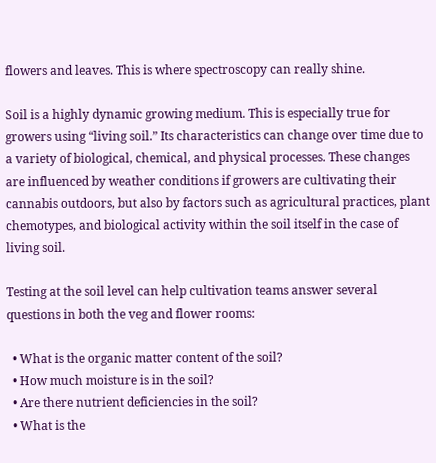flowers and leaves. This is where spectroscopy can really shine.

Soil is a highly dynamic growing medium. This is especially true for growers using “living soil.” Its characteristics can change over time due to a variety of biological, chemical, and physical processes. These changes are influenced by weather conditions if growers are cultivating their cannabis outdoors, but also by factors such as agricultural practices, plant chemotypes, and biological activity within the soil itself in the case of living soil.

Testing at the soil level can help cultivation teams answer several questions in both the veg and flower rooms:

  • What is the organic matter content of the soil?
  • How much moisture is in the soil?
  • Are there nutrient deficiencies in the soil?
  • What is the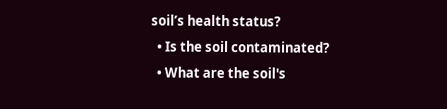soil’s health status?
  • Is the soil contaminated?
  • What are the soil's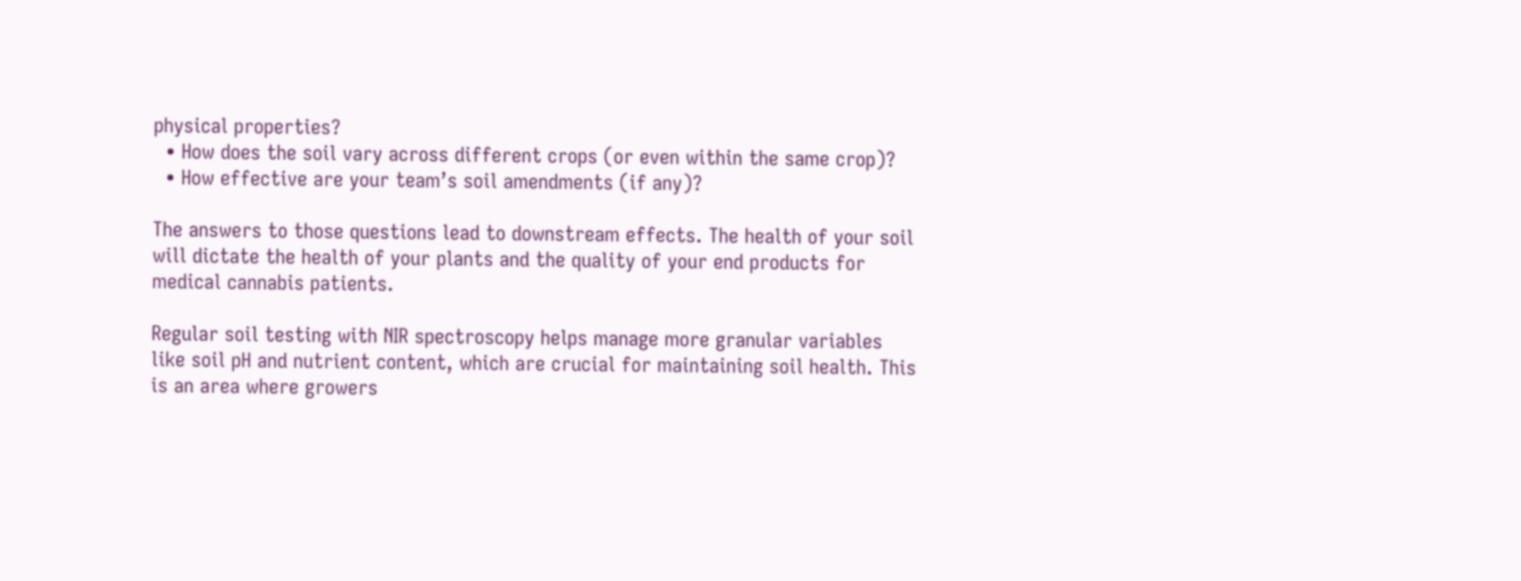physical properties?
  • How does the soil vary across different crops (or even within the same crop)?
  • How effective are your team’s soil amendments (if any)?

The answers to those questions lead to downstream effects. The health of your soil will dictate the health of your plants and the quality of your end products for medical cannabis patients.

Regular soil testing with NIR spectroscopy helps manage more granular variables like soil pH and nutrient content, which are crucial for maintaining soil health. This is an area where growers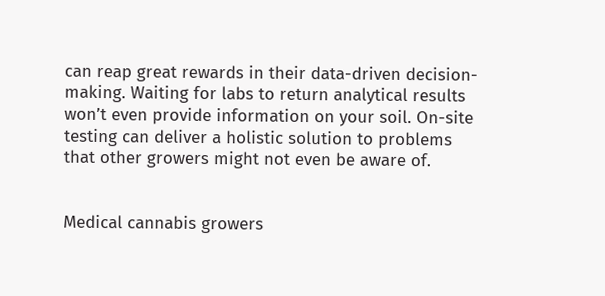can reap great rewards in their data-driven decision-making. Waiting for labs to return analytical results won’t even provide information on your soil. On-site testing can deliver a holistic solution to problems that other growers might not even be aware of.


Medical cannabis growers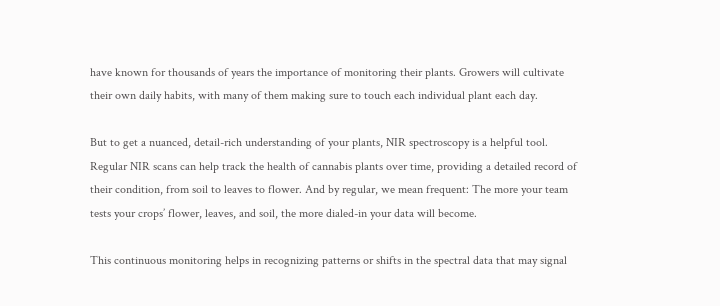have known for thousands of years the importance of monitoring their plants. Growers will cultivate their own daily habits, with many of them making sure to touch each individual plant each day.

But to get a nuanced, detail-rich understanding of your plants, NIR spectroscopy is a helpful tool. Regular NIR scans can help track the health of cannabis plants over time, providing a detailed record of their condition, from soil to leaves to flower. And by regular, we mean frequent: The more your team tests your crops’ flower, leaves, and soil, the more dialed-in your data will become.

This continuous monitoring helps in recognizing patterns or shifts in the spectral data that may signal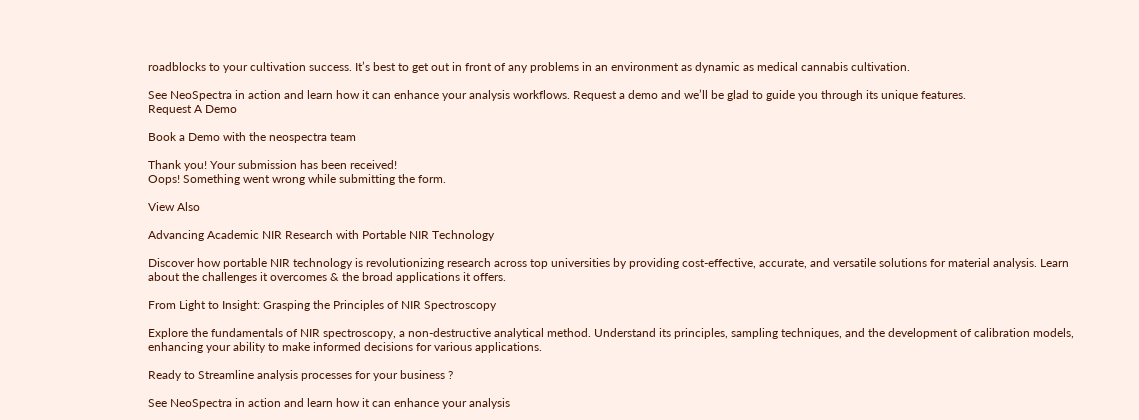roadblocks to your cultivation success. It’s best to get out in front of any problems in an environment as dynamic as medical cannabis cultivation.

See NeoSpectra in action and learn how it can enhance your analysis workflows. Request a demo and we’ll be glad to guide you through its unique features.
Request A Demo

Book a Demo with the neospectra team

Thank you! Your submission has been received!
Oops! Something went wrong while submitting the form.

View Also

Advancing Academic NIR Research with Portable NIR Technology

Discover how portable NIR technology is revolutionizing research across top universities by providing cost-effective, accurate, and versatile solutions for material analysis. Learn about the challenges it overcomes & the broad applications it offers.

From Light to Insight: Grasping the Principles of NIR Spectroscopy

Explore the fundamentals of NIR spectroscopy, a non-destructive analytical method. Understand its principles, sampling techniques, and the development of calibration models, enhancing your ability to make informed decisions for various applications.

Ready to Streamline analysis processes for your business ?

See NeoSpectra in action and learn how it can enhance your analysis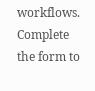workflows. Complete the form to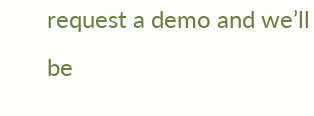request a demo and we’ll be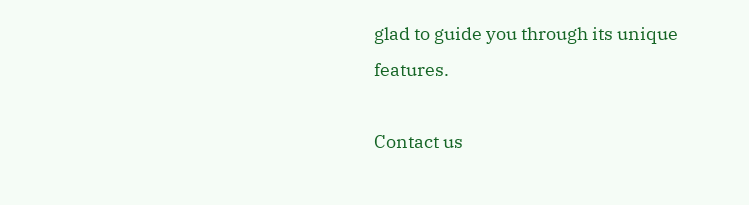glad to guide you through its unique features.

Contact us